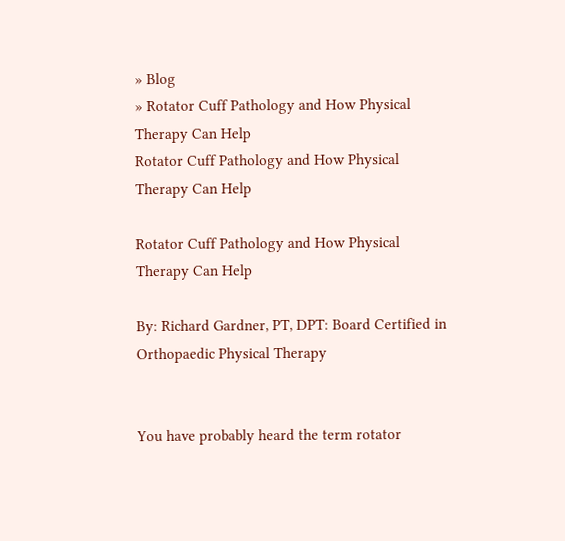» Blog
» Rotator Cuff Pathology and How Physical Therapy Can Help
Rotator Cuff Pathology and How Physical Therapy Can Help

Rotator Cuff Pathology and How Physical Therapy Can Help

By: Richard Gardner, PT, DPT: Board Certified in Orthopaedic Physical Therapy


You have probably heard the term rotator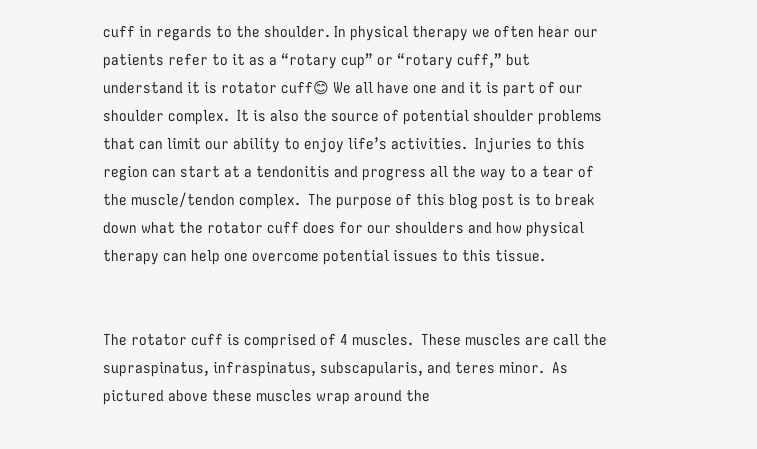cuff in regards to the shoulder. In physical therapy we often hear our patients refer to it as a “rotary cup” or “rotary cuff,” but understand it is rotator cuff😊 We all have one and it is part of our shoulder complex.  It is also the source of potential shoulder problems that can limit our ability to enjoy life’s activities.  Injuries to this region can start at a tendonitis and progress all the way to a tear of the muscle/tendon complex.  The purpose of this blog post is to break down what the rotator cuff does for our shoulders and how physical therapy can help one overcome potential issues to this tissue.


The rotator cuff is comprised of 4 muscles.  These muscles are call the supraspinatus, infraspinatus, subscapularis, and teres minor.  As pictured above these muscles wrap around the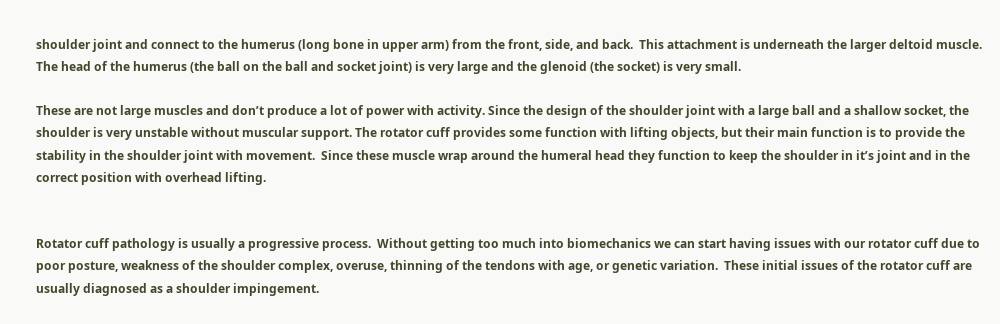shoulder joint and connect to the humerus (long bone in upper arm) from the front, side, and back.  This attachment is underneath the larger deltoid muscle. The head of the humerus (the ball on the ball and socket joint) is very large and the glenoid (the socket) is very small.

These are not large muscles and don’t produce a lot of power with activity. Since the design of the shoulder joint with a large ball and a shallow socket, the shoulder is very unstable without muscular support. The rotator cuff provides some function with lifting objects, but their main function is to provide the stability in the shoulder joint with movement.  Since these muscle wrap around the humeral head they function to keep the shoulder in it’s joint and in the correct position with overhead lifting.


Rotator cuff pathology is usually a progressive process.  Without getting too much into biomechanics we can start having issues with our rotator cuff due to poor posture, weakness of the shoulder complex, overuse, thinning of the tendons with age, or genetic variation.  These initial issues of the rotator cuff are usually diagnosed as a shoulder impingement.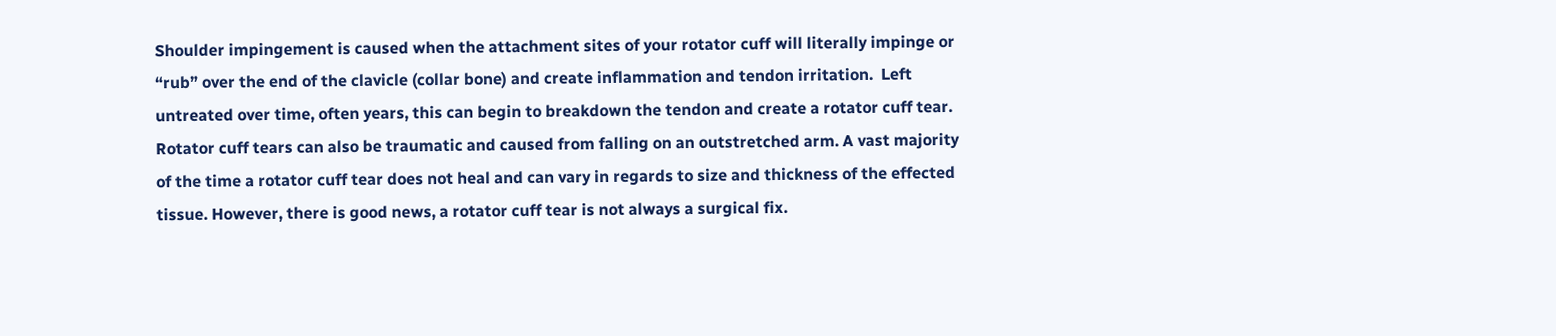Shoulder impingement is caused when the attachment sites of your rotator cuff will literally impinge or “rub” over the end of the clavicle (collar bone) and create inflammation and tendon irritation.  Left untreated over time, often years, this can begin to breakdown the tendon and create a rotator cuff tear. Rotator cuff tears can also be traumatic and caused from falling on an outstretched arm. A vast majority of the time a rotator cuff tear does not heal and can vary in regards to size and thickness of the effected tissue. However, there is good news, a rotator cuff tear is not always a surgical fix.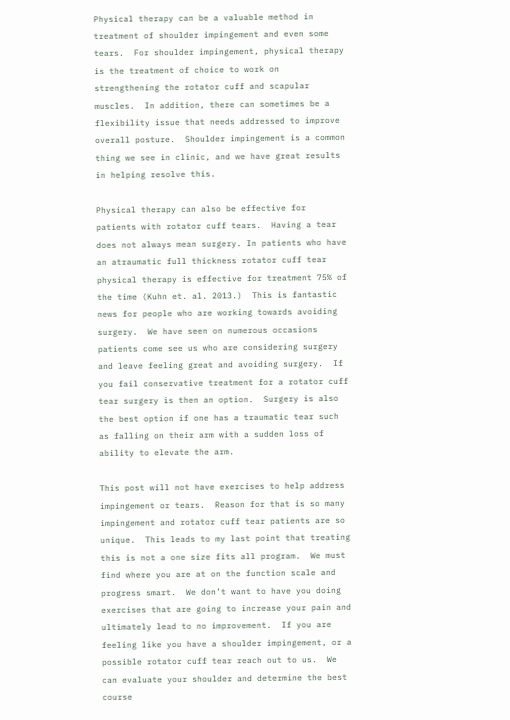Physical therapy can be a valuable method in treatment of shoulder impingement and even some tears.  For shoulder impingement, physical therapy is the treatment of choice to work on strengthening the rotator cuff and scapular muscles.  In addition, there can sometimes be a flexibility issue that needs addressed to improve overall posture.  Shoulder impingement is a common thing we see in clinic, and we have great results in helping resolve this.

Physical therapy can also be effective for patients with rotator cuff tears.  Having a tear does not always mean surgery. In patients who have an atraumatic full thickness rotator cuff tear physical therapy is effective for treatment 75% of the time (Kuhn et. al. 2013.)  This is fantastic news for people who are working towards avoiding surgery.  We have seen on numerous occasions patients come see us who are considering surgery and leave feeling great and avoiding surgery.  If you fail conservative treatment for a rotator cuff tear surgery is then an option.  Surgery is also the best option if one has a traumatic tear such as falling on their arm with a sudden loss of ability to elevate the arm.

This post will not have exercises to help address impingement or tears.  Reason for that is so many impingement and rotator cuff tear patients are so unique.  This leads to my last point that treating this is not a one size fits all program.  We must find where you are at on the function scale and progress smart.  We don’t want to have you doing exercises that are going to increase your pain and ultimately lead to no improvement.  If you are feeling like you have a shoulder impingement, or a possible rotator cuff tear reach out to us.  We can evaluate your shoulder and determine the best course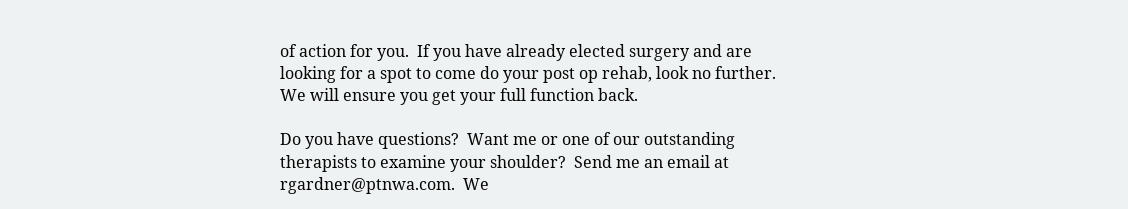of action for you.  If you have already elected surgery and are looking for a spot to come do your post op rehab, look no further.  We will ensure you get your full function back.

Do you have questions?  Want me or one of our outstanding therapists to examine your shoulder?  Send me an email at rgardner@ptnwa.com.  We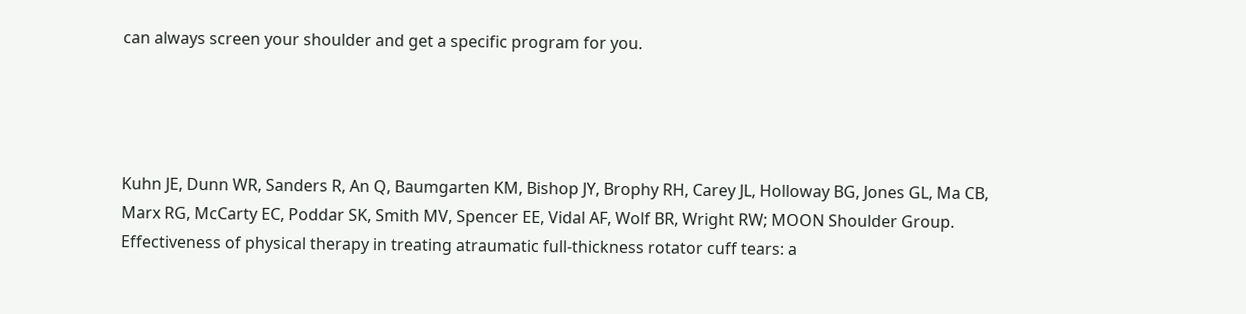can always screen your shoulder and get a specific program for you.




Kuhn JE, Dunn WR, Sanders R, An Q, Baumgarten KM, Bishop JY, Brophy RH, Carey JL, Holloway BG, Jones GL, Ma CB, Marx RG, McCarty EC, Poddar SK, Smith MV, Spencer EE, Vidal AF, Wolf BR, Wright RW; MOON Shoulder Group. Effectiveness of physical therapy in treating atraumatic full-thickness rotator cuff tears: a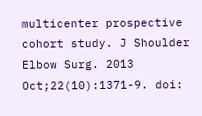multicenter prospective cohort study. J Shoulder Elbow Surg. 2013 Oct;22(10):1371-9. doi: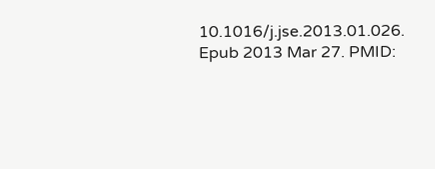10.1016/j.jse.2013.01.026. Epub 2013 Mar 27. PMID: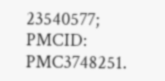23540577; PMCID: PMC3748251.